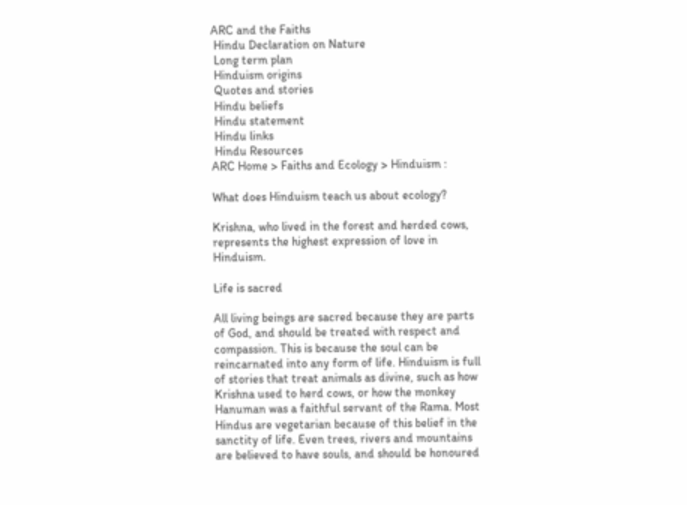ARC and the Faiths
 Hindu Declaration on Nature
 Long term plan
 Hinduism origins
 Quotes and stories
 Hindu beliefs
 Hindu statement
 Hindu links
 Hindu Resources
ARC Home > Faiths and Ecology > Hinduism :

What does Hinduism teach us about ecology?

Krishna, who lived in the forest and herded cows, represents the highest expression of love in Hinduism.

Life is sacred

All living beings are sacred because they are parts of God, and should be treated with respect and compassion. This is because the soul can be reincarnated into any form of life. Hinduism is full of stories that treat animals as divine, such as how Krishna used to herd cows, or how the monkey Hanuman was a faithful servant of the Rama. Most Hindus are vegetarian because of this belief in the sanctity of life. Even trees, rivers and mountains are believed to have souls, and should be honoured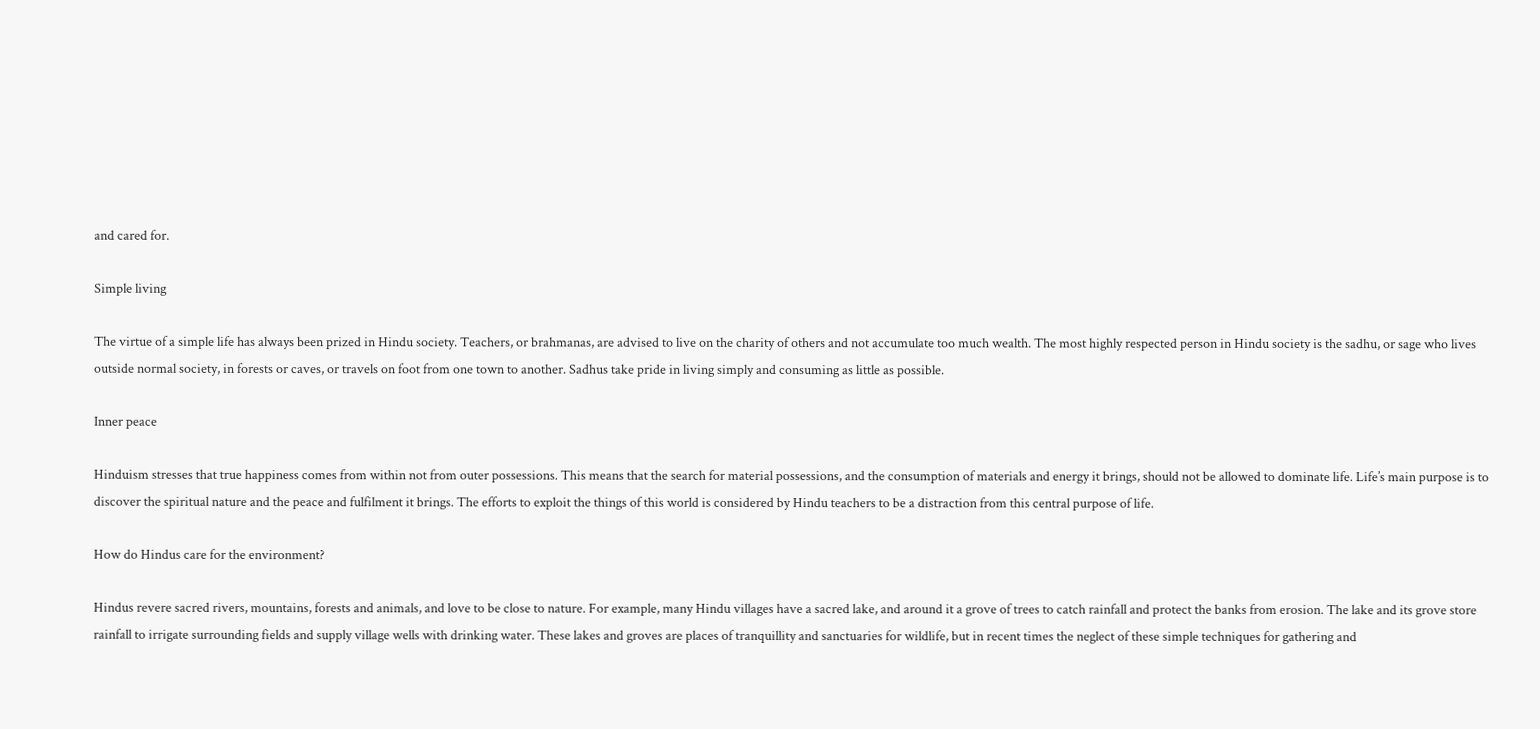and cared for.

Simple living

The virtue of a simple life has always been prized in Hindu society. Teachers, or brahmanas, are advised to live on the charity of others and not accumulate too much wealth. The most highly respected person in Hindu society is the sadhu, or sage who lives outside normal society, in forests or caves, or travels on foot from one town to another. Sadhus take pride in living simply and consuming as little as possible.

Inner peace

Hinduism stresses that true happiness comes from within not from outer possessions. This means that the search for material possessions, and the consumption of materials and energy it brings, should not be allowed to dominate life. Life’s main purpose is to discover the spiritual nature and the peace and fulfilment it brings. The efforts to exploit the things of this world is considered by Hindu teachers to be a distraction from this central purpose of life.

How do Hindus care for the environment?

Hindus revere sacred rivers, mountains, forests and animals, and love to be close to nature. For example, many Hindu villages have a sacred lake, and around it a grove of trees to catch rainfall and protect the banks from erosion. The lake and its grove store rainfall to irrigate surrounding fields and supply village wells with drinking water. These lakes and groves are places of tranquillity and sanctuaries for wildlife, but in recent times the neglect of these simple techniques for gathering and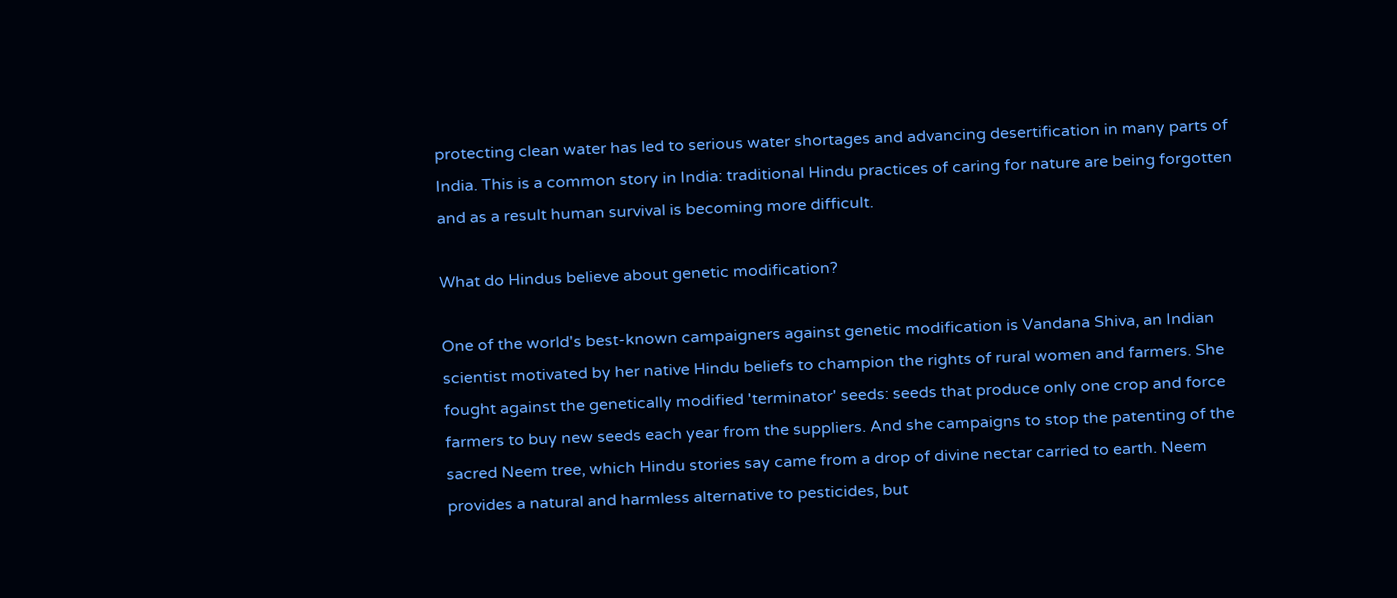protecting clean water has led to serious water shortages and advancing desertification in many parts of India. This is a common story in India: traditional Hindu practices of caring for nature are being forgotten and as a result human survival is becoming more difficult.

What do Hindus believe about genetic modification?

One of the world's best-known campaigners against genetic modification is Vandana Shiva, an Indian scientist motivated by her native Hindu beliefs to champion the rights of rural women and farmers. She fought against the genetically modified 'terminator' seeds: seeds that produce only one crop and force farmers to buy new seeds each year from the suppliers. And she campaigns to stop the patenting of the sacred Neem tree, which Hindu stories say came from a drop of divine nectar carried to earth. Neem provides a natural and harmless alternative to pesticides, but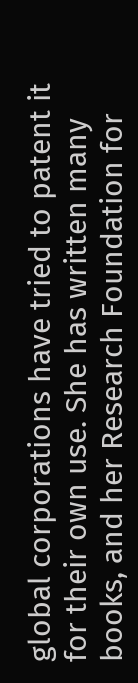global corporations have tried to patent it for their own use. She has written many books, and her Research Foundation for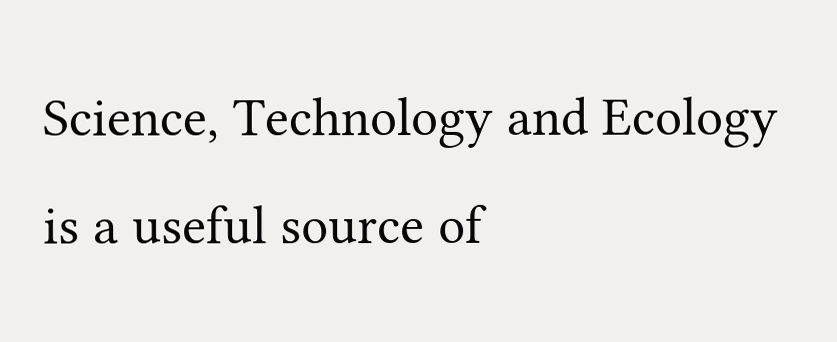Science, Technology and Ecology is a useful source of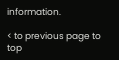information.

< to previous page to top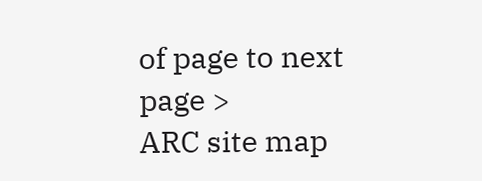of page to next page >
ARC site map